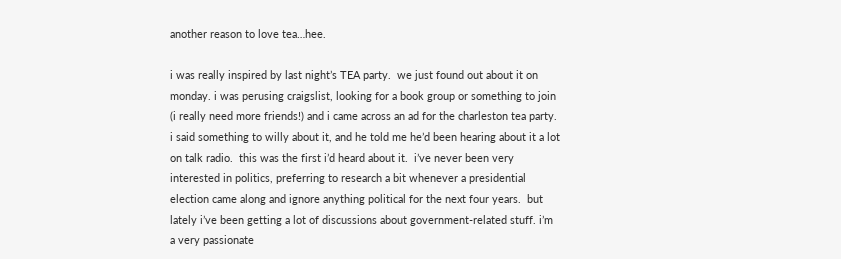another reason to love tea…hee.

i was really inspired by last night’s TEA party.  we just found out about it on monday. i was perusing craigslist, looking for a book group or something to join (i really need more friends!) and i came across an ad for the charleston tea party.  i said something to willy about it, and he told me he’d been hearing about it a lot on talk radio.  this was the first i’d heard about it.  i’ve never been very interested in politics, preferring to research a bit whenever a presidential election came along and ignore anything political for the next four years.  but lately i’ve been getting a lot of discussions about government-related stuff. i’m a very passionate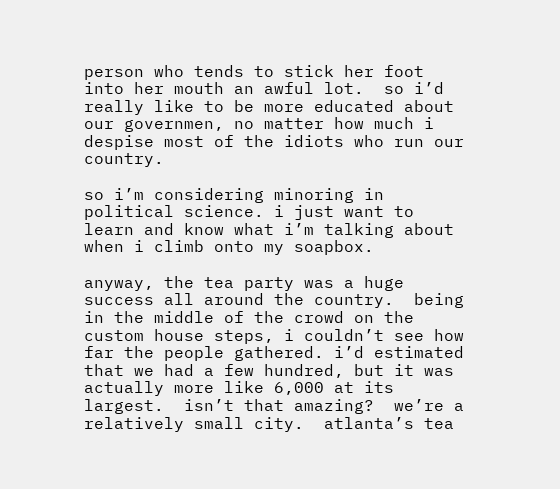person who tends to stick her foot into her mouth an awful lot.  so i’d really like to be more educated about our governmen, no matter how much i despise most of the idiots who run our country.

so i’m considering minoring in political science. i just want to learn and know what i’m talking about when i climb onto my soapbox.

anyway, the tea party was a huge success all around the country.  being in the middle of the crowd on the custom house steps, i couldn’t see how far the people gathered. i’d estimated that we had a few hundred, but it was actually more like 6,000 at its largest.  isn’t that amazing?  we’re a relatively small city.  atlanta’s tea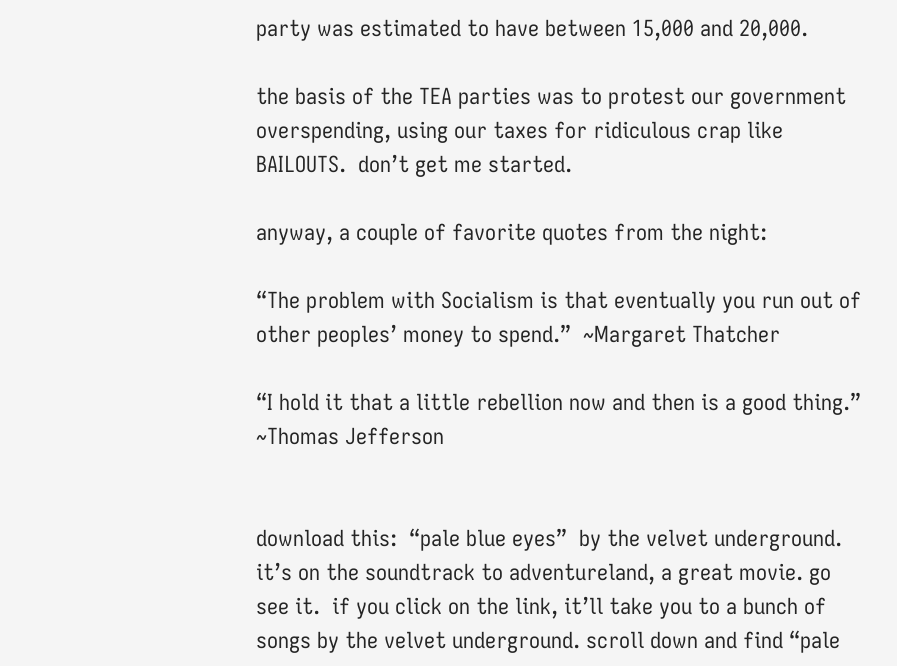party was estimated to have between 15,000 and 20,000.

the basis of the TEA parties was to protest our government overspending, using our taxes for ridiculous crap like BAILOUTS.  don’t get me started.

anyway, a couple of favorite quotes from the night:

“The problem with Socialism is that eventually you run out of other peoples’ money to spend.”  ~Margaret Thatcher

“I hold it that a little rebellion now and then is a good thing.”  ~Thomas Jefferson


download this:  “pale blue eyes”  by the velvet underground.  it’s on the soundtrack to adventureland, a great movie. go see it.  if you click on the link, it’ll take you to a bunch of songs by the velvet underground. scroll down and find “pale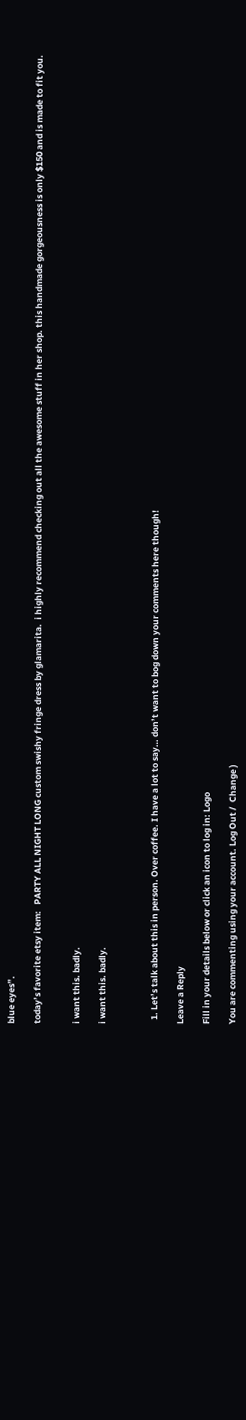blue eyes”.

today’s favorite etsy item:   PARTY ALL NIGHT LONG custom swishy fringe dress by glamarita.  i highly recommend checking out all the awesome stuff in her shop. this handmade gorgeousness is only $150 and is made to fit you.


i want this. badly.

i want this. badly.



  1. Let’s talk about this in person. Over coffee. I have a lot to say… don’t want to bog down your comments here though!

Leave a Reply

Fill in your details below or click an icon to log in: Logo

You are commenting using your account. Log Out /  Change )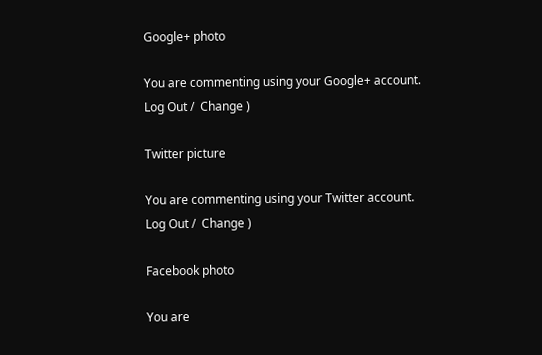Google+ photo

You are commenting using your Google+ account. Log Out /  Change )

Twitter picture

You are commenting using your Twitter account. Log Out /  Change )

Facebook photo

You are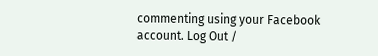commenting using your Facebook account. Log Out /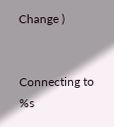Change )


Connecting to %s